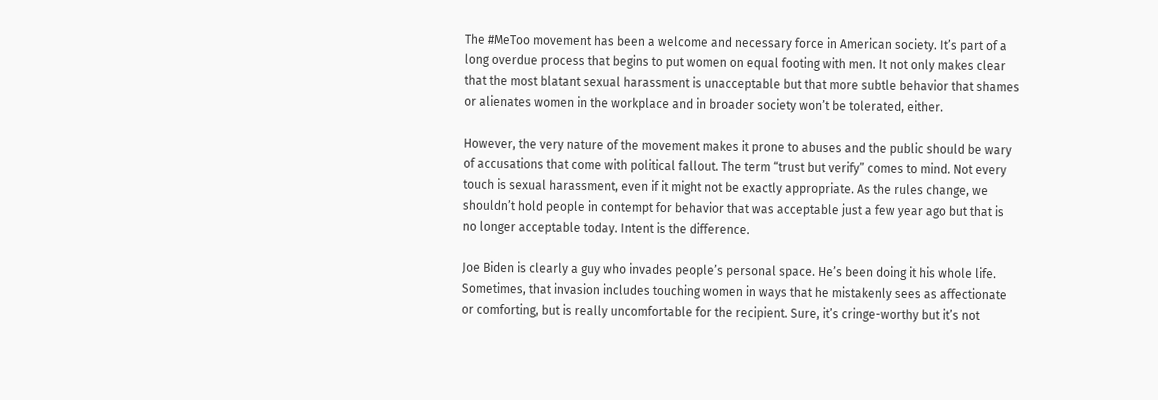The #MeToo movement has been a welcome and necessary force in American society. It’s part of a long overdue process that begins to put women on equal footing with men. It not only makes clear that the most blatant sexual harassment is unacceptable but that more subtle behavior that shames or alienates women in the workplace and in broader society won’t be tolerated, either.

However, the very nature of the movement makes it prone to abuses and the public should be wary of accusations that come with political fallout. The term “trust but verify” comes to mind. Not every touch is sexual harassment, even if it might not be exactly appropriate. As the rules change, we shouldn’t hold people in contempt for behavior that was acceptable just a few year ago but that is no longer acceptable today. Intent is the difference.

Joe Biden is clearly a guy who invades people’s personal space. He’s been doing it his whole life. Sometimes, that invasion includes touching women in ways that he mistakenly sees as affectionate or comforting, but is really uncomfortable for the recipient. Sure, it’s cringe-worthy but it’s not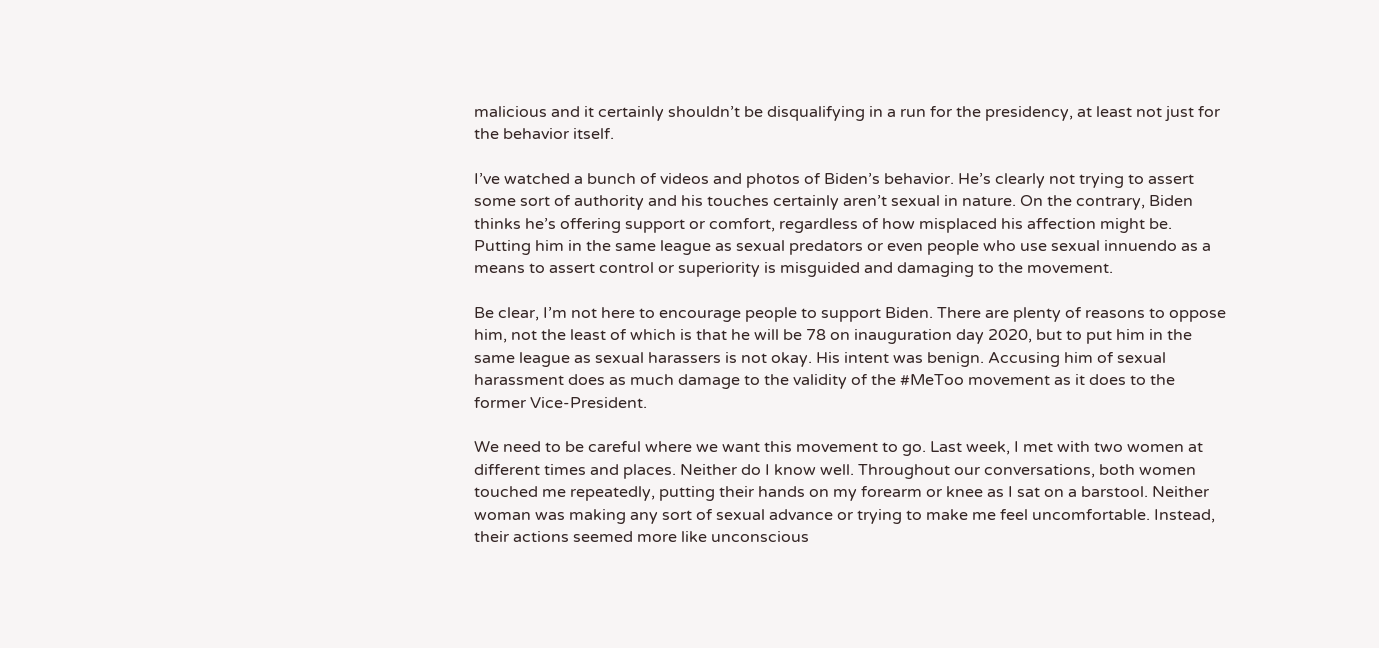malicious and it certainly shouldn’t be disqualifying in a run for the presidency, at least not just for the behavior itself.

I’ve watched a bunch of videos and photos of Biden’s behavior. He’s clearly not trying to assert some sort of authority and his touches certainly aren’t sexual in nature. On the contrary, Biden thinks he’s offering support or comfort, regardless of how misplaced his affection might be. Putting him in the same league as sexual predators or even people who use sexual innuendo as a means to assert control or superiority is misguided and damaging to the movement.

Be clear, I’m not here to encourage people to support Biden. There are plenty of reasons to oppose him, not the least of which is that he will be 78 on inauguration day 2020, but to put him in the same league as sexual harassers is not okay. His intent was benign. Accusing him of sexual harassment does as much damage to the validity of the #MeToo movement as it does to the former Vice-President.

We need to be careful where we want this movement to go. Last week, I met with two women at different times and places. Neither do I know well. Throughout our conversations, both women touched me repeatedly, putting their hands on my forearm or knee as I sat on a barstool. Neither woman was making any sort of sexual advance or trying to make me feel uncomfortable. Instead, their actions seemed more like unconscious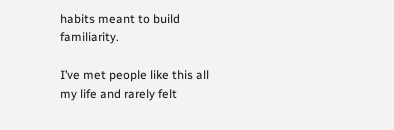habits meant to build familiarity.

I’ve met people like this all my life and rarely felt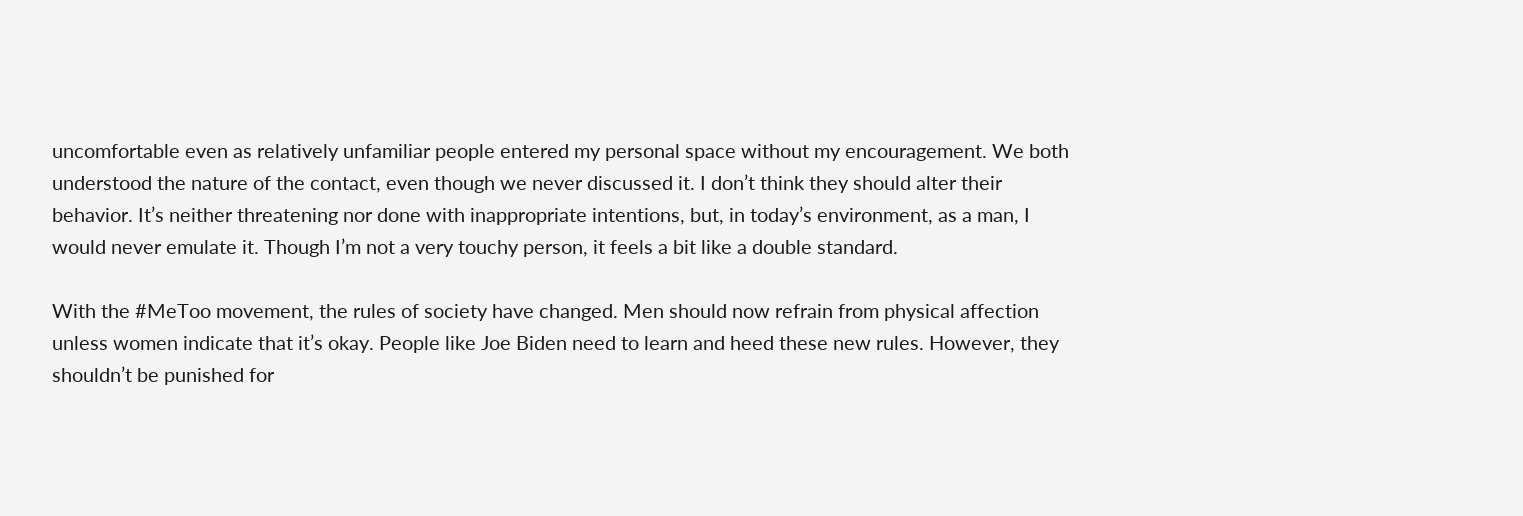uncomfortable even as relatively unfamiliar people entered my personal space without my encouragement. We both understood the nature of the contact, even though we never discussed it. I don’t think they should alter their behavior. It’s neither threatening nor done with inappropriate intentions, but, in today’s environment, as a man, I would never emulate it. Though I’m not a very touchy person, it feels a bit like a double standard.

With the #MeToo movement, the rules of society have changed. Men should now refrain from physical affection unless women indicate that it’s okay. People like Joe Biden need to learn and heed these new rules. However, they shouldn’t be punished for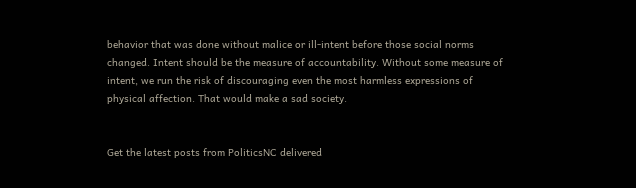behavior that was done without malice or ill-intent before those social norms changed. Intent should be the measure of accountability. Without some measure of intent, we run the risk of discouraging even the most harmless expressions of physical affection. That would make a sad society.


Get the latest posts from PoliticsNC delivered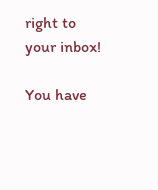right to your inbox!

You have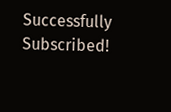Successfully Subscribed!